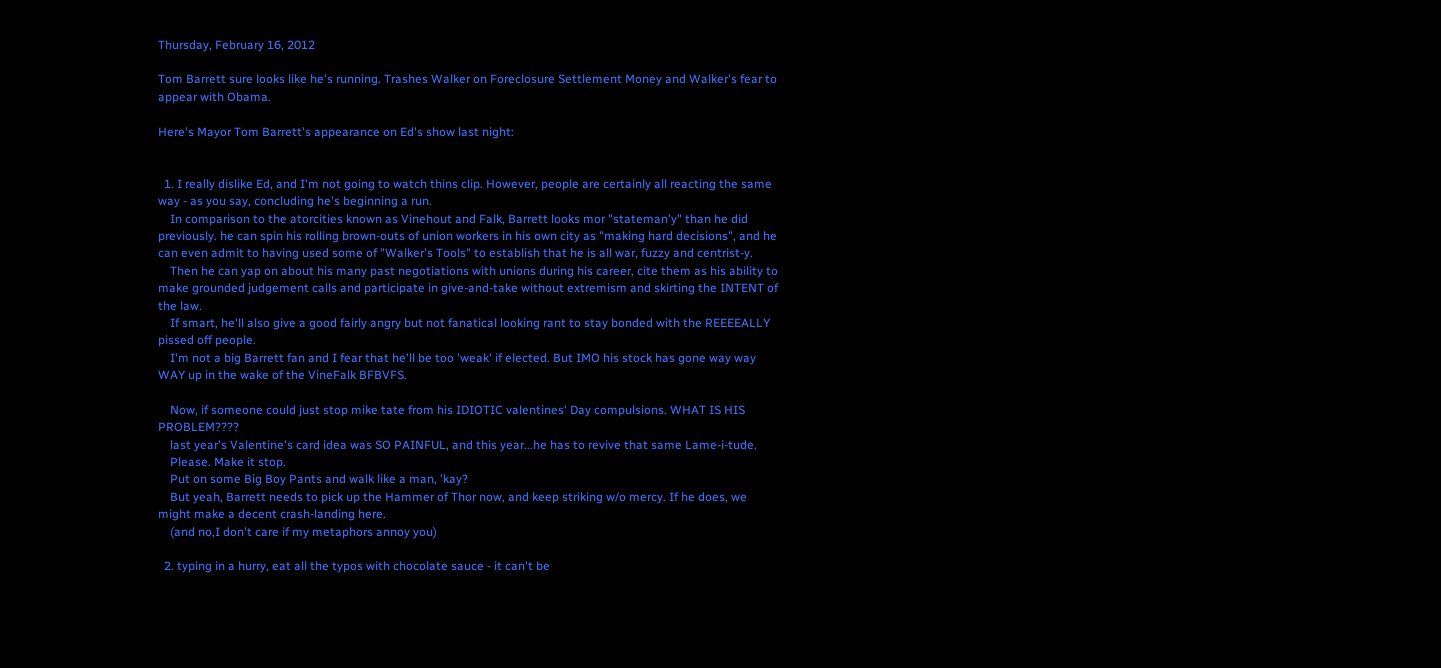Thursday, February 16, 2012

Tom Barrett sure looks like he's running. Trashes Walker on Foreclosure Settlement Money and Walker's fear to appear with Obama.

Here's Mayor Tom Barrett's appearance on Ed's show last night:


  1. I really dislike Ed, and I'm not going to watch thins clip. However, people are certainly all reacting the same way - as you say, concluding he's beginning a run.
    In comparison to the atorcities known as Vinehout and Falk, Barrett looks mor "stateman'y" than he did previously. he can spin his rolling brown-outs of union workers in his own city as "making hard decisions", and he can even admit to having used some of "Walker's Tools" to establish that he is all war, fuzzy and centrist-y.
    Then he can yap on about his many past negotiations with unions during his career, cite them as his ability to make grounded judgement calls and participate in give-and-take without extremism and skirting the INTENT of the law.
    If smart, he'll also give a good fairly angry but not fanatical looking rant to stay bonded with the REEEEALLY pissed off people.
    I'm not a big Barrett fan and I fear that he'll be too 'weak' if elected. But IMO his stock has gone way way WAY up in the wake of the VineFalk BFBVFS.

    Now, if someone could just stop mike tate from his IDIOTIC valentines' Day compulsions. WHAT IS HIS PROBLEM????
    last year's Valentine's card idea was SO PAINFUL, and this year...he has to revive that same Lame-i-tude.
    Please. Make it stop.
    Put on some Big Boy Pants and walk like a man, 'kay?
    But yeah, Barrett needs to pick up the Hammer of Thor now, and keep striking w/o mercy. If he does, we might make a decent crash-landing here.
    (and no,I don't care if my metaphors annoy you)

  2. typing in a hurry, eat all the typos with chocolate sauce - it can't be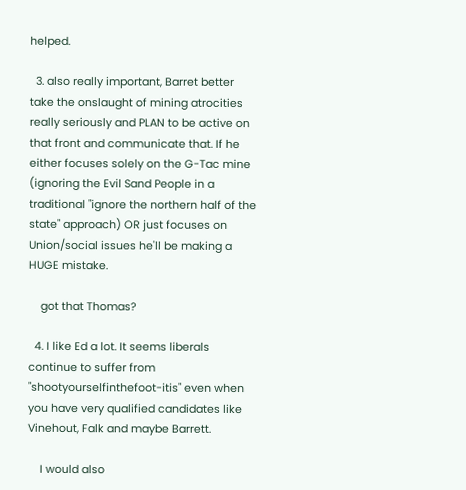helped.

  3. also really important, Barret better take the onslaught of mining atrocities really seriously and PLAN to be active on that front and communicate that. If he either focuses solely on the G-Tac mine (ignoring the Evil Sand People in a traditional "ignore the northern half of the state" approach) OR just focuses on Union/social issues he'll be making a HUGE mistake.

    got that Thomas?

  4. I like Ed a lot. It seems liberals continue to suffer from "shootyourselfinthefoot-itis" even when you have very qualified candidates like Vinehout, Falk and maybe Barrett.

    I would also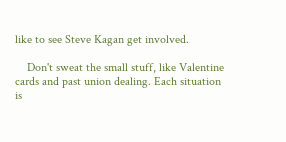like to see Steve Kagan get involved.

    Don't sweat the small stuff, like Valentine cards and past union dealing. Each situation is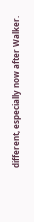different, especially now after Walker.